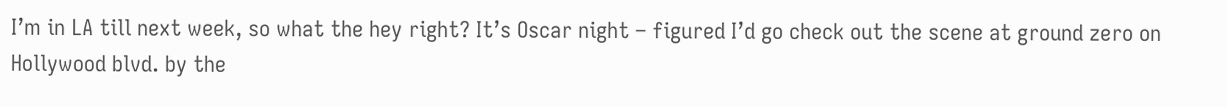I’m in LA till next week, so what the hey right? It’s Oscar night – figured I’d go check out the scene at ground zero on Hollywood blvd. by the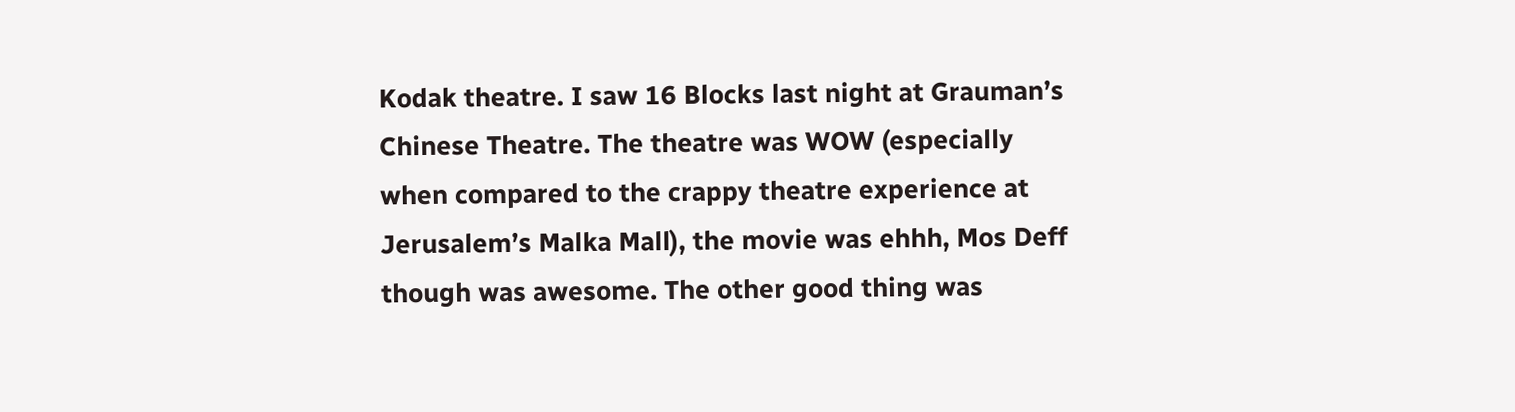Kodak theatre. I saw 16 Blocks last night at Grauman’s Chinese Theatre. The theatre was WOW (especially when compared to the crappy theatre experience at Jerusalem’s Malka Mall), the movie was ehhh, Mos Deff though was awesome. The other good thing was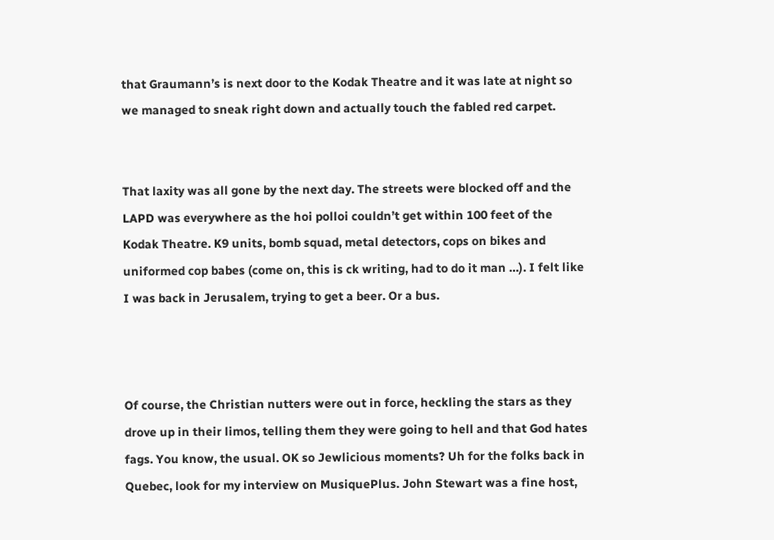that Graumann’s is next door to the Kodak Theatre and it was late at night so we managed to sneak right down and actually touch the fabled red carpet.


That laxity was all gone by the next day. The streets were blocked off and the LAPD was everywhere as the hoi polloi couldn’t get within 100 feet of the Kodak Theatre. K9 units, bomb squad, metal detectors, cops on bikes and uniformed cop babes (come on, this is ck writing, had to do it man …). I felt like I was back in Jerusalem, trying to get a beer. Or a bus.



Of course, the Christian nutters were out in force, heckling the stars as they drove up in their limos, telling them they were going to hell and that God hates fags. You know, the usual. OK so Jewlicious moments? Uh for the folks back in Quebec, look for my interview on MusiquePlus. John Stewart was a fine host,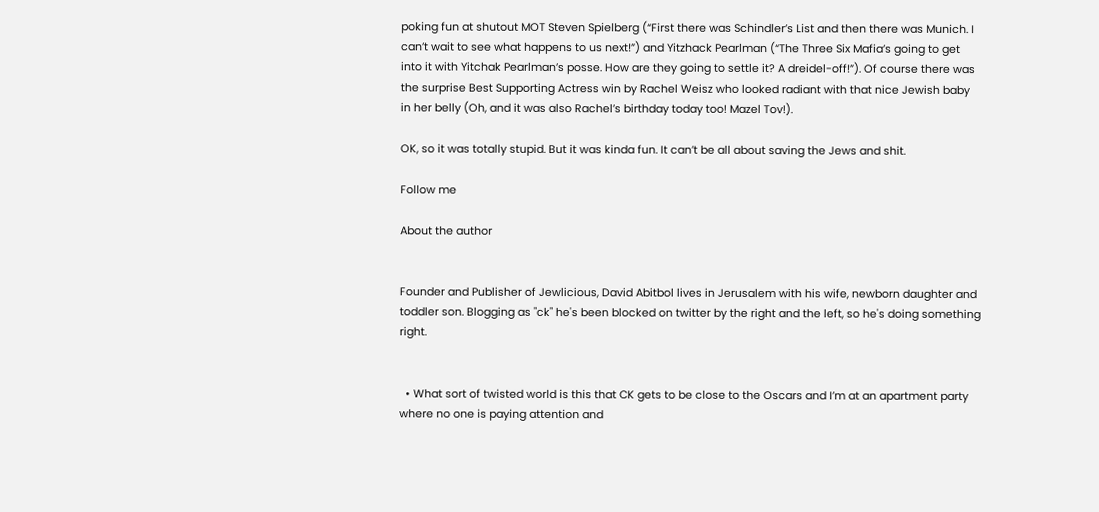poking fun at shutout MOT Steven Spielberg (“First there was Schindler’s List and then there was Munich. I can’t wait to see what happens to us next!”) and Yitzhack Pearlman (“The Three Six Mafia’s going to get into it with Yitchak Pearlman’s posse. How are they going to settle it? A dreidel-off!”). Of course there was the surprise Best Supporting Actress win by Rachel Weisz who looked radiant with that nice Jewish baby in her belly (Oh, and it was also Rachel’s birthday today too! Mazel Tov!).

OK, so it was totally stupid. But it was kinda fun. It can’t be all about saving the Jews and shit.

Follow me

About the author


Founder and Publisher of Jewlicious, David Abitbol lives in Jerusalem with his wife, newborn daughter and toddler son. Blogging as "ck" he's been blocked on twitter by the right and the left, so he's doing something right.


  • What sort of twisted world is this that CK gets to be close to the Oscars and I’m at an apartment party where no one is paying attention and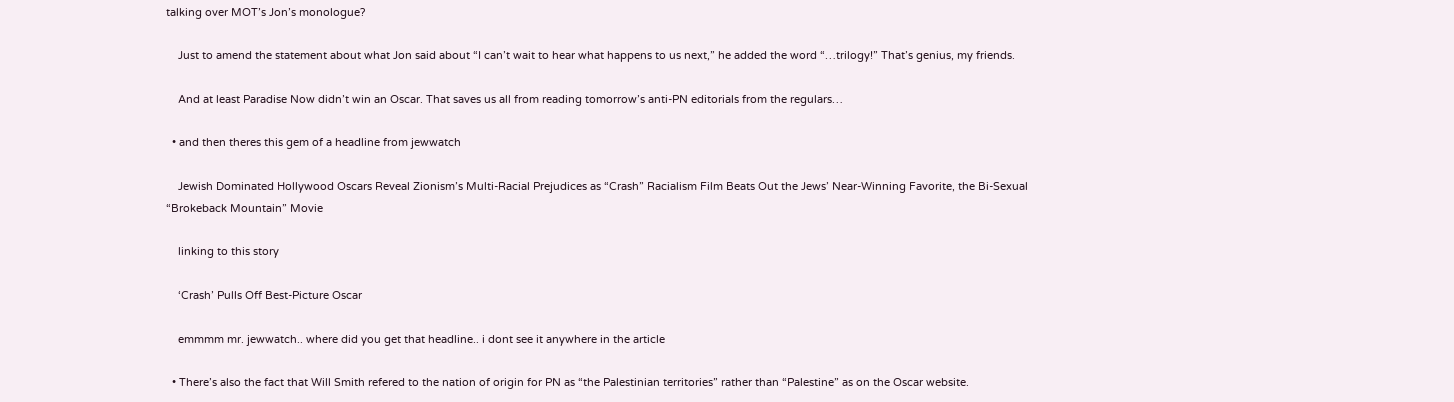talking over MOT’s Jon’s monologue?

    Just to amend the statement about what Jon said about “I can’t wait to hear what happens to us next,” he added the word “…trilogy!” That’s genius, my friends.

    And at least Paradise Now didn’t win an Oscar. That saves us all from reading tomorrow’s anti-PN editorials from the regulars…

  • and then theres this gem of a headline from jewwatch

    Jewish Dominated Hollywood Oscars Reveal Zionism’s Multi-Racial Prejudices as “Crash” Racialism Film Beats Out the Jews’ Near-Winning Favorite, the Bi-Sexual “Brokeback Mountain” Movie

    linking to this story

    ‘Crash’ Pulls Off Best-Picture Oscar

    emmmm mr. jewwatch.. where did you get that headline.. i dont see it anywhere in the article

  • There’s also the fact that Will Smith refered to the nation of origin for PN as “the Palestinian territories” rather than “Palestine” as on the Oscar website.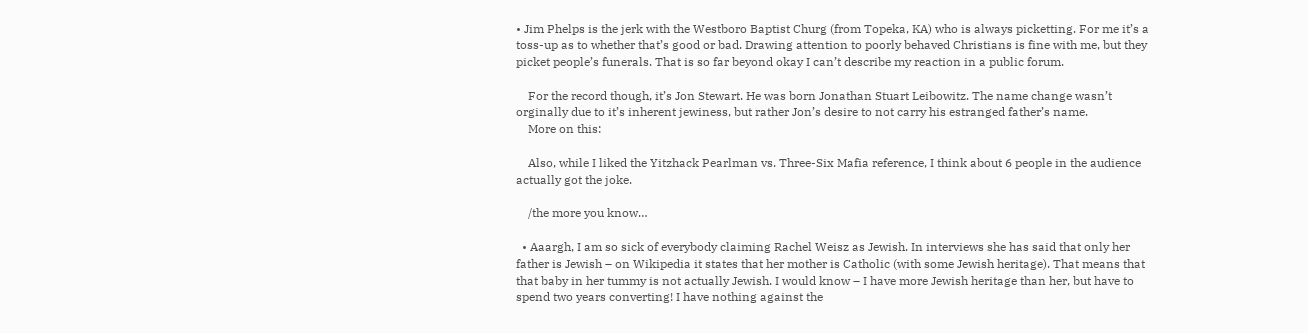• Jim Phelps is the jerk with the Westboro Baptist Churg (from Topeka, KA) who is always picketting. For me it’s a toss-up as to whether that’s good or bad. Drawing attention to poorly behaved Christians is fine with me, but they picket people’s funerals. That is so far beyond okay I can’t describe my reaction in a public forum.

    For the record though, it’s Jon Stewart. He was born Jonathan Stuart Leibowitz. The name change wasn’t orginally due to it’s inherent jewiness, but rather Jon’s desire to not carry his estranged father’s name.
    More on this:

    Also, while I liked the Yitzhack Pearlman vs. Three-Six Mafia reference, I think about 6 people in the audience actually got the joke.

    /the more you know…

  • Aaargh, I am so sick of everybody claiming Rachel Weisz as Jewish. In interviews she has said that only her father is Jewish – on Wikipedia it states that her mother is Catholic (with some Jewish heritage). That means that that baby in her tummy is not actually Jewish. I would know – I have more Jewish heritage than her, but have to spend two years converting! I have nothing against the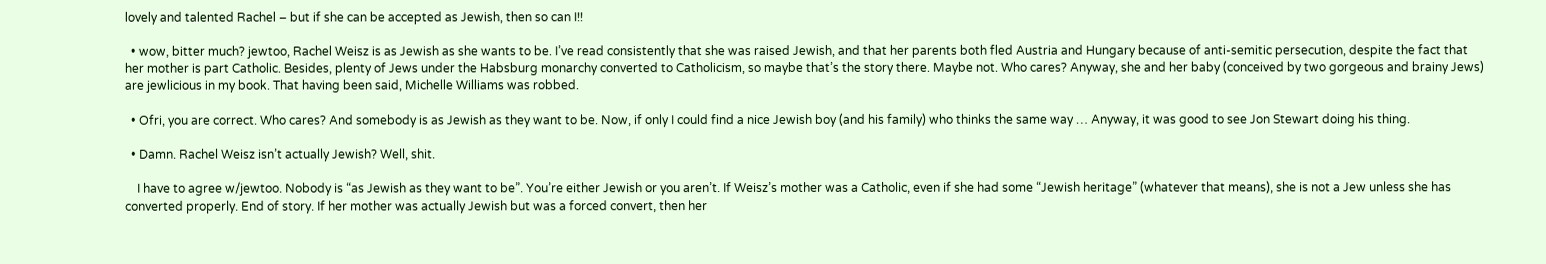lovely and talented Rachel – but if she can be accepted as Jewish, then so can I!!

  • wow, bitter much? jewtoo, Rachel Weisz is as Jewish as she wants to be. I’ve read consistently that she was raised Jewish, and that her parents both fled Austria and Hungary because of anti-semitic persecution, despite the fact that her mother is part Catholic. Besides, plenty of Jews under the Habsburg monarchy converted to Catholicism, so maybe that’s the story there. Maybe not. Who cares? Anyway, she and her baby (conceived by two gorgeous and brainy Jews) are jewlicious in my book. That having been said, Michelle Williams was robbed.

  • Ofri, you are correct. Who cares? And somebody is as Jewish as they want to be. Now, if only I could find a nice Jewish boy (and his family) who thinks the same way … Anyway, it was good to see Jon Stewart doing his thing.

  • Damn. Rachel Weisz isn’t actually Jewish? Well, shit.

    I have to agree w/jewtoo. Nobody is “as Jewish as they want to be”. You’re either Jewish or you aren’t. If Weisz’s mother was a Catholic, even if she had some “Jewish heritage” (whatever that means), she is not a Jew unless she has converted properly. End of story. If her mother was actually Jewish but was a forced convert, then her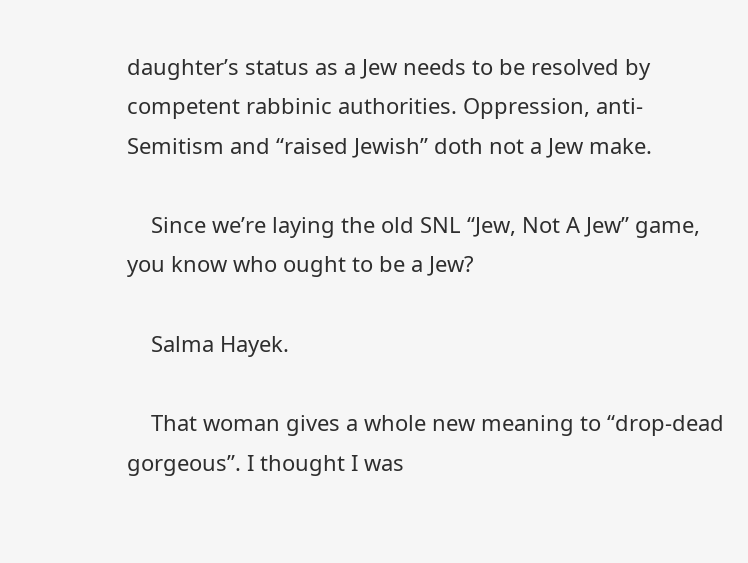daughter’s status as a Jew needs to be resolved by competent rabbinic authorities. Oppression, anti-Semitism and “raised Jewish” doth not a Jew make.

    Since we’re laying the old SNL “Jew, Not A Jew” game, you know who ought to be a Jew?

    Salma Hayek.

    That woman gives a whole new meaning to “drop-dead gorgeous”. I thought I was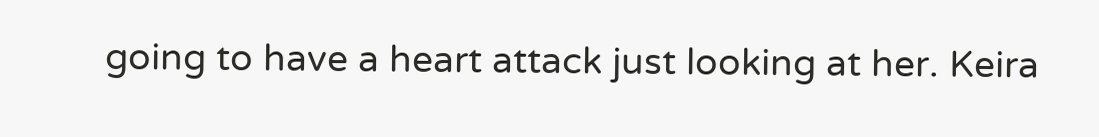going to have a heart attack just looking at her. Keira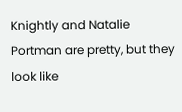Knightly and Natalie Portman are pretty, but they look like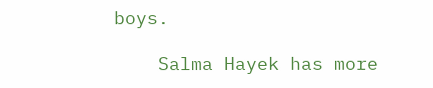boys.

    Salma Hayek has more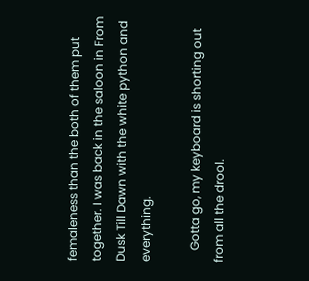femaleness than the both of them put together. I was back in the saloon in From Dusk Till Dawn with the white python and everything.

    Gotta go, my keyboard is shorting out from all the drool.